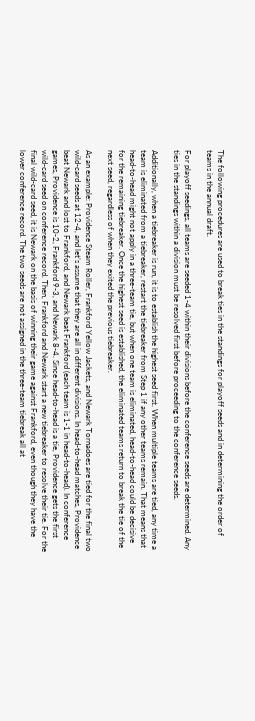The following procedures are used to break ties in the standings for playoff seeds and in determining the order of teams in the annual draft.

For playoff seedings, all teams are seeded 1-4 within their divisions before the conference seeds are determined. Any ties in the standings within a division must be resolved first before proceeding to the conference seeds.

Additionally, when a tiebreaker is run, it is to establish the highest seed first. When multiple teams are tied, any time a team is eliminated from a tiebreaker, restart the tiebreaker from Step 1 if any other teams remain. That means that head-to-head might not apply in a three-team tie, but when one team is eliminated, head-to-head could be decisive for the remaining tiebreaker. Once the highest seed is established, the eliminated teams return to break the tie of the next seed, regardless of when they exited the previous tiebreaker.

As an example: Providence Steam Roller, Frankford Yellow Jackets, and Newark Tornadoes are tied for the final two wild-card seeds at 12-4, and let’s assume that they are all in different divisions. In head-to-head matches, Providence beat Newark and lost to Frankford, and Newark beat Frankford (each team is 1-1 in head-to-head). In conference games, Providence is 10-2, Frankford 9-3, and Newark 8-4. Since head-to-head is a tie, Providence gets the first wild-card seed on conference record. Then, Frankford and Newark start a new tiebreaker to resolve their tie. For the final wild-card seed, it is Newark on the basis of winning their game against Frankford, even though they have the lower conference record. The two seeds are not assigned in the three-team tiebreak all at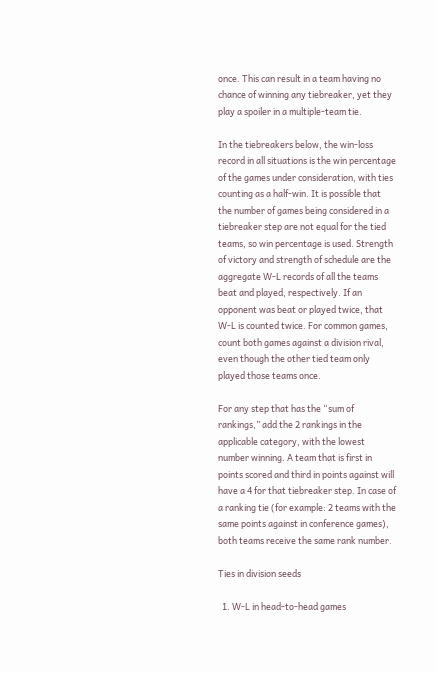once. This can result in a team having no chance of winning any tiebreaker, yet they play a spoiler in a multiple-team tie.

In the tiebreakers below, the win-loss record in all situations is the win percentage of the games under consideration, with ties counting as a half-win. It is possible that the number of games being considered in a tiebreaker step are not equal for the tied teams, so win percentage is used. Strength of victory and strength of schedule are the aggregate W-L records of all the teams beat and played, respectively. If an opponent was beat or played twice, that W-L is counted twice. For common games, count both games against a division rival, even though the other tied team only played those teams once.

For any step that has the “sum of rankings,” add the 2 rankings in the applicable category, with the lowest number winning. A team that is first in points scored and third in points against will have a 4 for that tiebreaker step. In case of a ranking tie (for example: 2 teams with the same points against in conference games), both teams receive the same rank number.

Ties in division seeds

  1. W-L in head-to-head games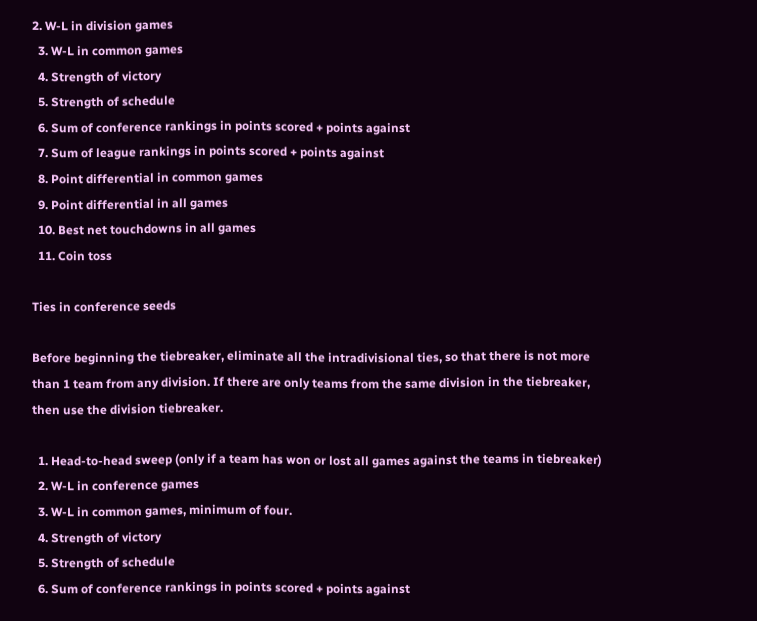2. W-L in division games
  3. W-L in common games
  4. Strength of victory
  5. Strength of schedule
  6. Sum of conference rankings in points scored + points against
  7. Sum of league rankings in points scored + points against
  8. Point differential in common games
  9. Point differential in all games
  10. Best net touchdowns in all games
  11. Coin toss

Ties in conference seeds

Before beginning the tiebreaker, eliminate all the intradivisional ties, so that there is not more than 1 team from any division. If there are only teams from the same division in the tiebreaker, then use the division tiebreaker.

  1. Head-to-head sweep (only if a team has won or lost all games against the teams in tiebreaker)
  2. W-L in conference games
  3. W-L in common games, minimum of four.
  4. Strength of victory
  5. Strength of schedule
  6. Sum of conference rankings in points scored + points against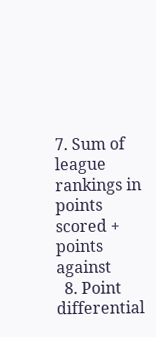7. Sum of league rankings in points scored + points against
  8. Point differential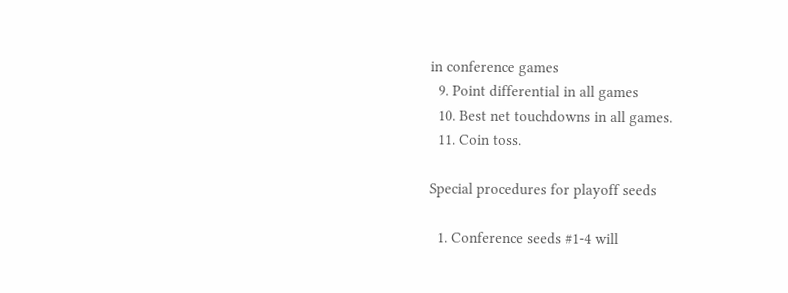in conference games
  9. Point differential in all games
  10. Best net touchdowns in all games.
  11. Coin toss.

Special procedures for playoff seeds

  1. Conference seeds #1-4 will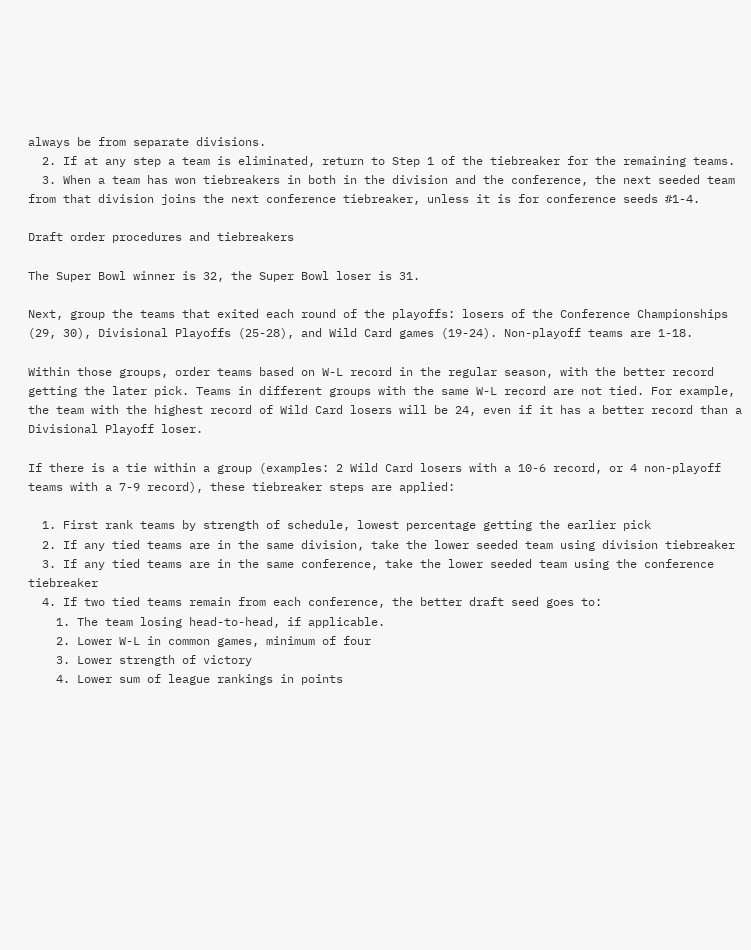always be from separate divisions.
  2. If at any step a team is eliminated, return to Step 1 of the tiebreaker for the remaining teams.
  3. When a team has won tiebreakers in both in the division and the conference, the next seeded team from that division joins the next conference tiebreaker, unless it is for conference seeds #1-4.

Draft order procedures and tiebreakers

The Super Bowl winner is 32, the Super Bowl loser is 31.

Next, group the teams that exited each round of the playoffs: losers of the Conference Championships (29, 30), Divisional Playoffs (25-28), and Wild Card games (19-24). Non-playoff teams are 1-18.

Within those groups, order teams based on W-L record in the regular season, with the better record getting the later pick. Teams in different groups with the same W-L record are not tied. For example, the team with the highest record of Wild Card losers will be 24, even if it has a better record than a Divisional Playoff loser.

If there is a tie within a group (examples: 2 Wild Card losers with a 10-6 record, or 4 non-playoff teams with a 7-9 record), these tiebreaker steps are applied:

  1. First rank teams by strength of schedule, lowest percentage getting the earlier pick
  2. If any tied teams are in the same division, take the lower seeded team using division tiebreaker
  3. If any tied teams are in the same conference, take the lower seeded team using the conference tiebreaker
  4. If two tied teams remain from each conference, the better draft seed goes to:
    1. The team losing head-to-head, if applicable.
    2. Lower W-L in common games, minimum of four
    3. Lower strength of victory
    4. Lower sum of league rankings in points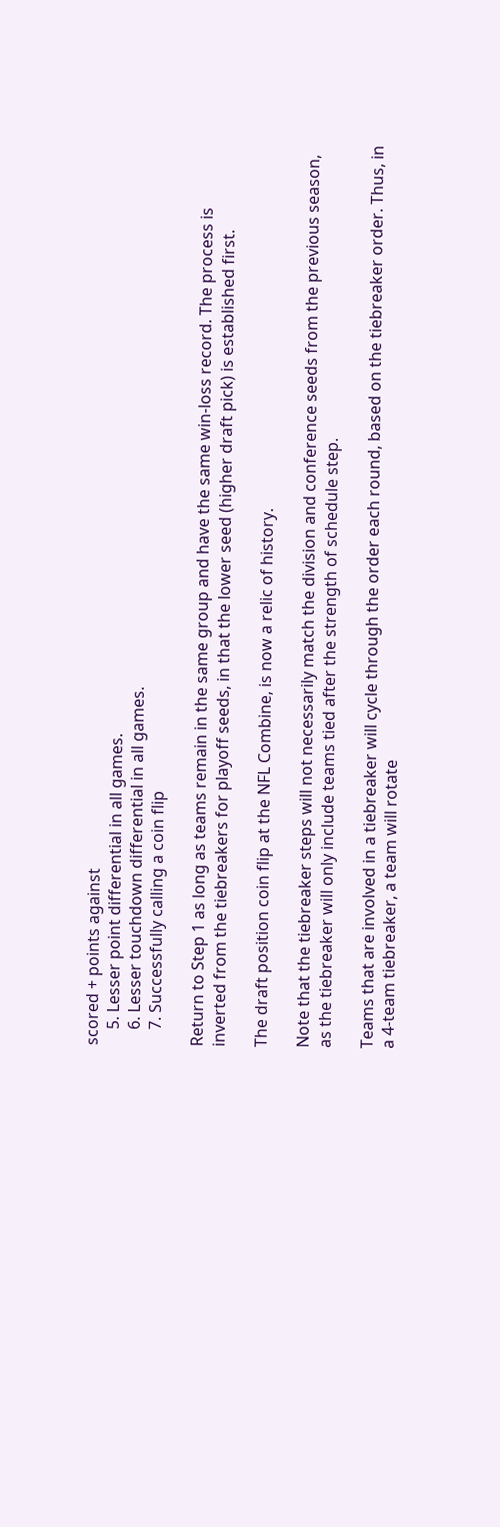scored + points against
    5. Lesser point differential in all games.
    6. Lesser touchdown differential in all games.
    7. Successfully calling a coin flip

Return to Step 1 as long as teams remain in the same group and have the same win-loss record. The process is inverted from the tiebreakers for playoff seeds, in that the lower seed (higher draft pick) is established first.

The draft position coin flip at the NFL Combine, is now a relic of history.

Note that the tiebreaker steps will not necessarily match the division and conference seeds from the previous season, as the tiebreaker will only include teams tied after the strength of schedule step.

Teams that are involved in a tiebreaker will cycle through the order each round, based on the tiebreaker order. Thus, in a 4-team tiebreaker, a team will rotate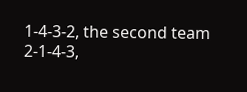1-4-3-2, the second team 2-1-4-3,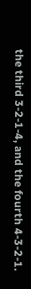the third 3-2-1-4, and the fourth 4-3-2-1.